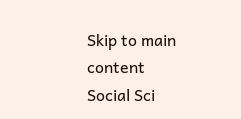Skip to main content
Social Sci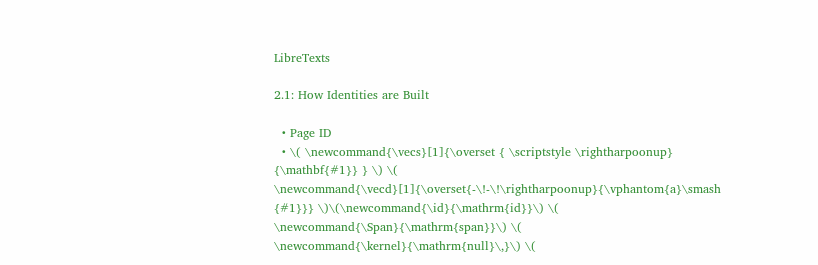LibreTexts

2.1: How Identities are Built

  • Page ID
  • \( \newcommand{\vecs}[1]{\overset { \scriptstyle \rightharpoonup} {\mathbf{#1}} } \) \( \newcommand{\vecd}[1]{\overset{-\!-\!\rightharpoonup}{\vphantom{a}\smash {#1}}} \)\(\newcommand{\id}{\mathrm{id}}\) \( \newcommand{\Span}{\mathrm{span}}\) \( \newcommand{\kernel}{\mathrm{null}\,}\) \(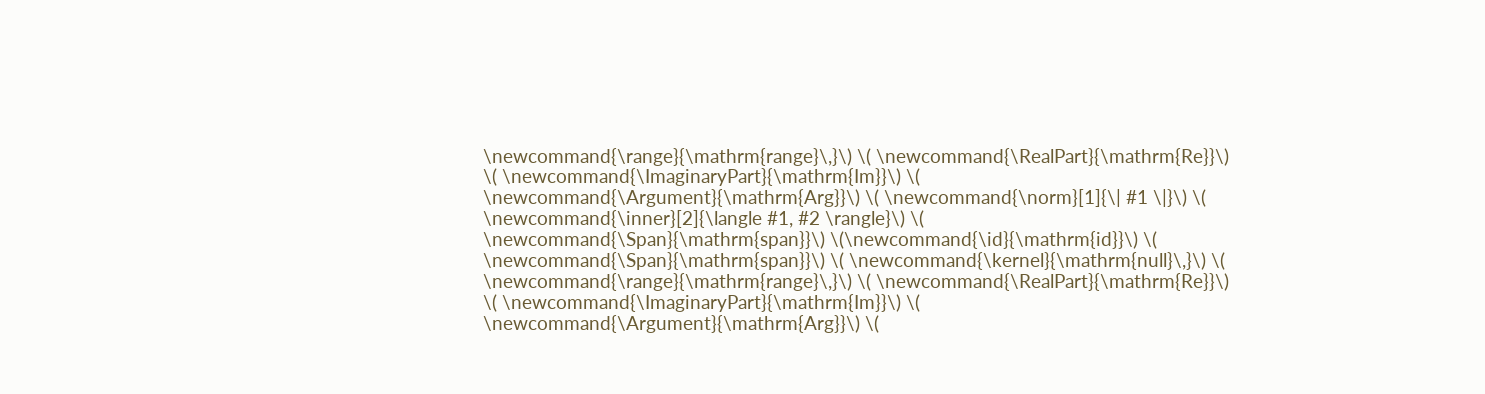\newcommand{\range}{\mathrm{range}\,}\) \( \newcommand{\RealPart}{\mathrm{Re}}\) \( \newcommand{\ImaginaryPart}{\mathrm{Im}}\) \( \newcommand{\Argument}{\mathrm{Arg}}\) \( \newcommand{\norm}[1]{\| #1 \|}\) \( \newcommand{\inner}[2]{\langle #1, #2 \rangle}\) \( \newcommand{\Span}{\mathrm{span}}\) \(\newcommand{\id}{\mathrm{id}}\) \( \newcommand{\Span}{\mathrm{span}}\) \( \newcommand{\kernel}{\mathrm{null}\,}\) \( \newcommand{\range}{\mathrm{range}\,}\) \( \newcommand{\RealPart}{\mathrm{Re}}\) \( \newcommand{\ImaginaryPart}{\mathrm{Im}}\) \( \newcommand{\Argument}{\mathrm{Arg}}\) \(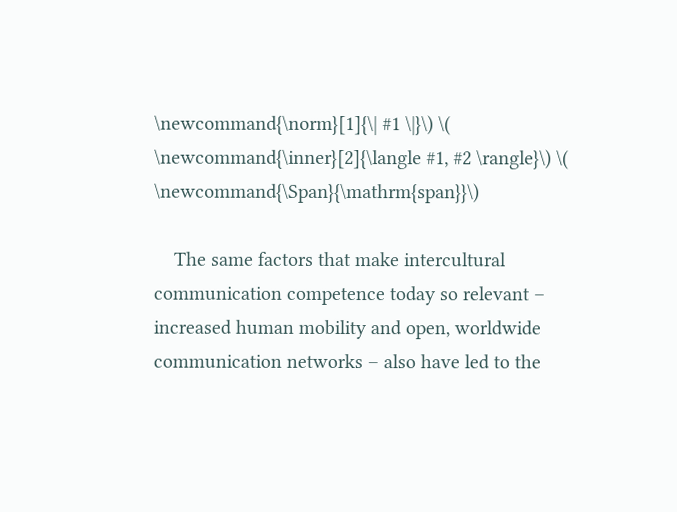\newcommand{\norm}[1]{\| #1 \|}\) \( \newcommand{\inner}[2]{\langle #1, #2 \rangle}\) \( \newcommand{\Span}{\mathrm{span}}\)

    The same factors that make intercultural communication competence today so relevant – increased human mobility and open, worldwide communication networks – also have led to the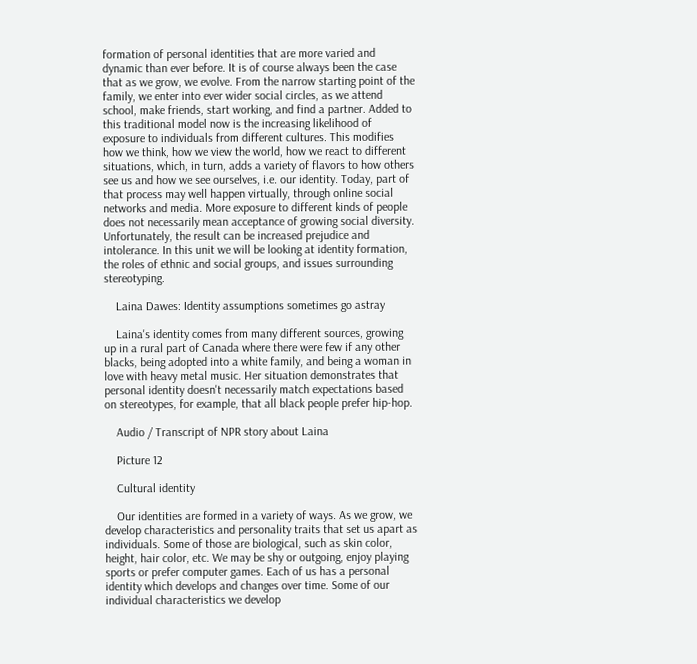formation of personal identities that are more varied and dynamic than ever before. It is of course always been the case that as we grow, we evolve. From the narrow starting point of the family, we enter into ever wider social circles, as we attend school, make friends, start working, and find a partner. Added to this traditional model now is the increasing likelihood of exposure to individuals from different cultures. This modifies how we think, how we view the world, how we react to different situations, which, in turn, adds a variety of flavors to how others see us and how we see ourselves, i.e. our identity. Today, part of that process may well happen virtually, through online social networks and media. More exposure to different kinds of people does not necessarily mean acceptance of growing social diversity. Unfortunately, the result can be increased prejudice and intolerance. In this unit we will be looking at identity formation, the roles of ethnic and social groups, and issues surrounding stereotyping.

    Laina Dawes: Identity assumptions sometimes go astray

    Laina's identity comes from many different sources, growing up in a rural part of Canada where there were few if any other blacks, being adopted into a white family, and being a woman in love with heavy metal music. Her situation demonstrates that personal identity doesn't necessarily match expectations based on stereotypes, for example, that all black people prefer hip-hop.

    Audio / Transcript of NPR story about Laina

    Picture 12

    Cultural identity

    Our identities are formed in a variety of ways. As we grow, we develop characteristics and personality traits that set us apart as individuals. Some of those are biological, such as skin color, height, hair color, etc. We may be shy or outgoing, enjoy playing sports or prefer computer games. Each of us has a personal identity which develops and changes over time. Some of our individual characteristics we develop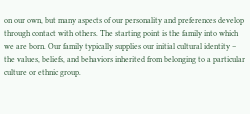on our own, but many aspects of our personality and preferences develop through contact with others. The starting point is the family into which we are born. Our family typically supplies our initial cultural identity – the values, beliefs, and behaviors inherited from belonging to a particular culture or ethnic group.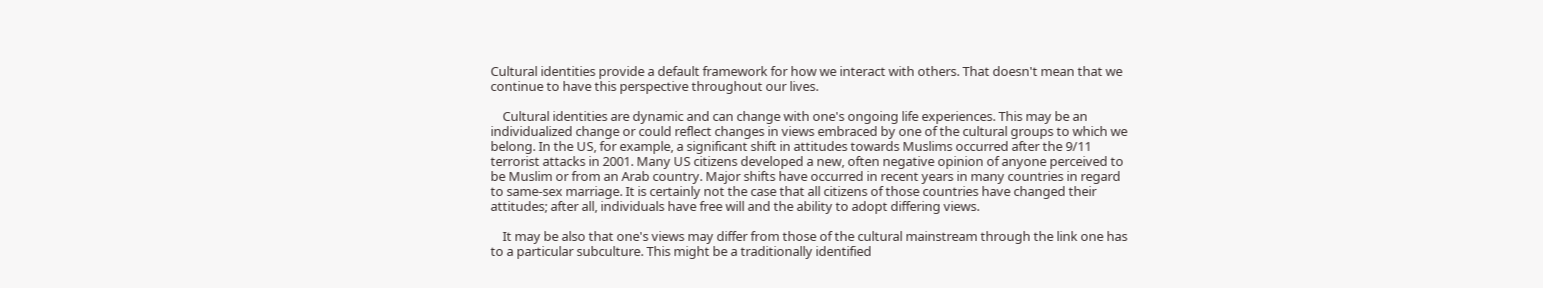Cultural identities provide a default framework for how we interact with others. That doesn't mean that we continue to have this perspective throughout our lives.

    Cultural identities are dynamic and can change with one's ongoing life experiences. This may be an individualized change or could reflect changes in views embraced by one of the cultural groups to which we belong. In the US, for example, a significant shift in attitudes towards Muslims occurred after the 9/11 terrorist attacks in 2001. Many US citizens developed a new, often negative opinion of anyone perceived to be Muslim or from an Arab country. Major shifts have occurred in recent years in many countries in regard to same-sex marriage. It is certainly not the case that all citizens of those countries have changed their attitudes; after all, individuals have free will and the ability to adopt differing views.

    It may be also that one's views may differ from those of the cultural mainstream through the link one has to a particular subculture. This might be a traditionally identified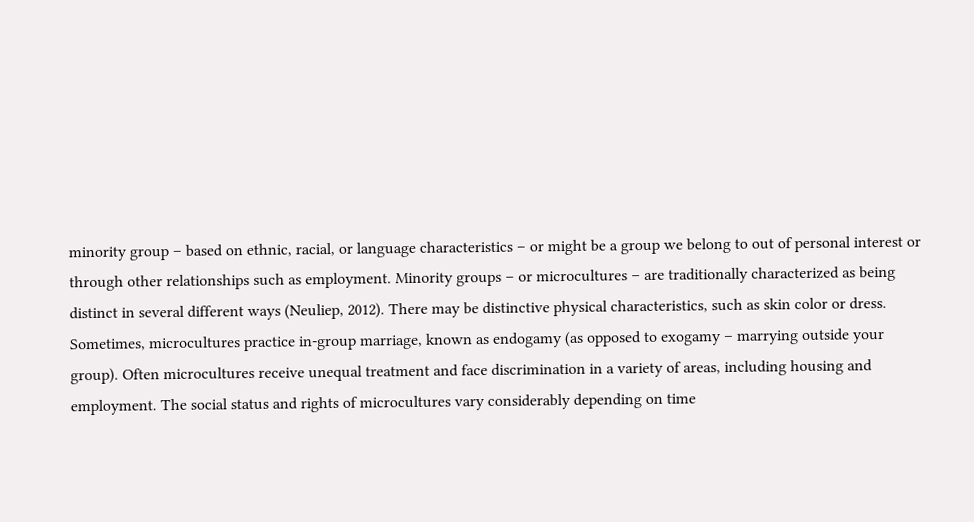minority group – based on ethnic, racial, or language characteristics – or might be a group we belong to out of personal interest or through other relationships such as employment. Minority groups – or microcultures – are traditionally characterized as being distinct in several different ways (Neuliep, 2012). There may be distinctive physical characteristics, such as skin color or dress. Sometimes, microcultures practice in-group marriage, known as endogamy (as opposed to exogamy – marrying outside your group). Often microcultures receive unequal treatment and face discrimination in a variety of areas, including housing and employment. The social status and rights of microcultures vary considerably depending on time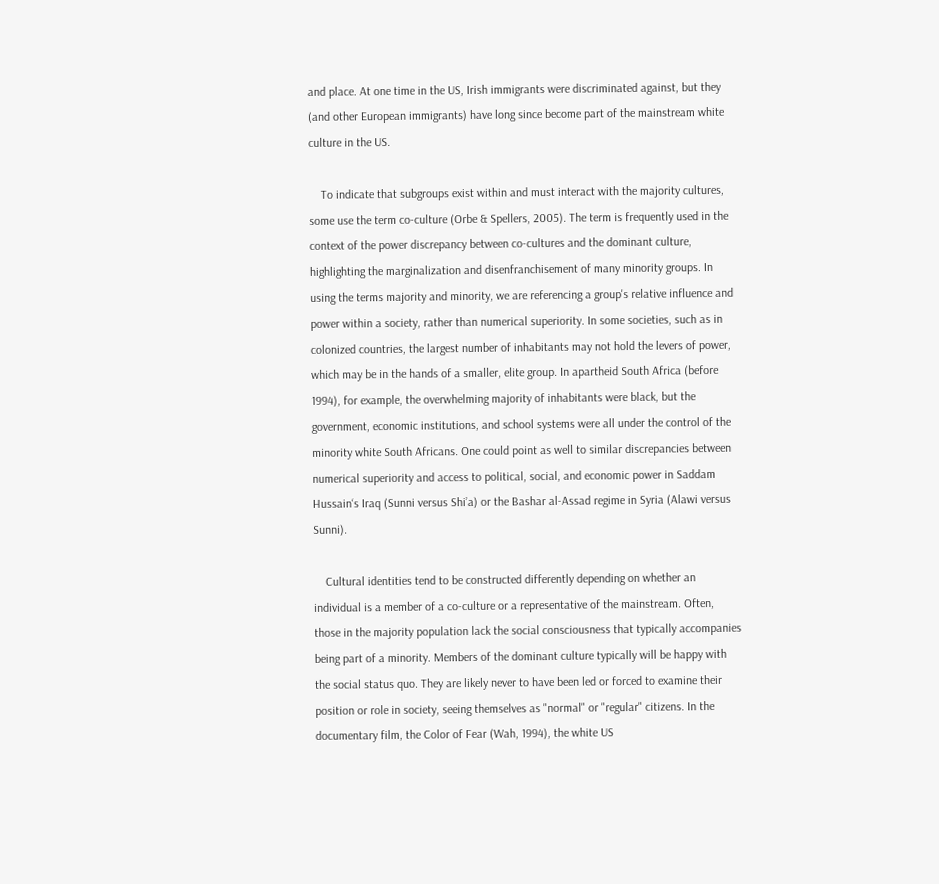and place. At one time in the US, Irish immigrants were discriminated against, but they (and other European immigrants) have long since become part of the mainstream white culture in the US.

    To indicate that subgroups exist within and must interact with the majority cultures, some use the term co-culture (Orbe & Spellers, 2005). The term is frequently used in the context of the power discrepancy between co-cultures and the dominant culture, highlighting the marginalization and disenfranchisement of many minority groups. In using the terms majority and minority, we are referencing a group's relative influence and power within a society, rather than numerical superiority. In some societies, such as in colonized countries, the largest number of inhabitants may not hold the levers of power, which may be in the hands of a smaller, elite group. In apartheid South Africa (before 1994), for example, the overwhelming majority of inhabitants were black, but the government, economic institutions, and school systems were all under the control of the minority white South Africans. One could point as well to similar discrepancies between numerical superiority and access to political, social, and economic power in Saddam Hussain‘s Iraq (Sunni versus Shi’a) or the Bashar al-Assad regime in Syria (Alawi versus Sunni).

    Cultural identities tend to be constructed differently depending on whether an individual is a member of a co-culture or a representative of the mainstream. Often, those in the majority population lack the social consciousness that typically accompanies being part of a minority. Members of the dominant culture typically will be happy with the social status quo. They are likely never to have been led or forced to examine their position or role in society, seeing themselves as "normal" or "regular" citizens. In the documentary film, the Color of Fear (Wah, 1994), the white US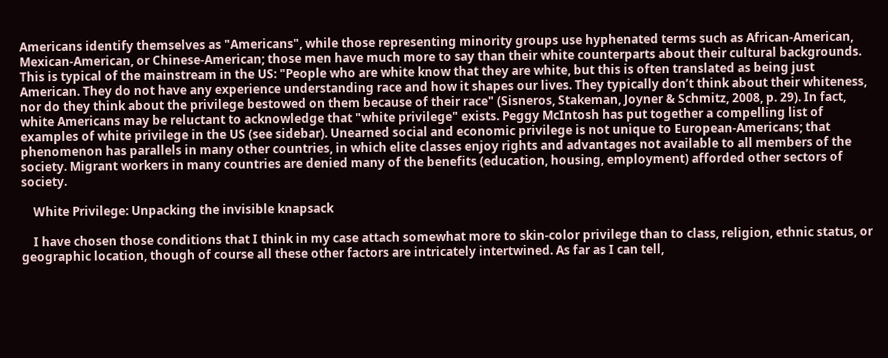Americans identify themselves as "Americans", while those representing minority groups use hyphenated terms such as African-American, Mexican-American, or Chinese-American; those men have much more to say than their white counterparts about their cultural backgrounds. This is typical of the mainstream in the US: "People who are white know that they are white, but this is often translated as being just American. They do not have any experience understanding race and how it shapes our lives. They typically don’t think about their whiteness, nor do they think about the privilege bestowed on them because of their race" (Sisneros, Stakeman, Joyner & Schmitz, 2008, p. 29). In fact, white Americans may be reluctant to acknowledge that "white privilege" exists. Peggy McIntosh has put together a compelling list of examples of white privilege in the US (see sidebar). Unearned social and economic privilege is not unique to European-Americans; that phenomenon has parallels in many other countries, in which elite classes enjoy rights and advantages not available to all members of the society. Migrant workers in many countries are denied many of the benefits (education, housing, employment) afforded other sectors of society.

    White Privilege: Unpacking the invisible knapsack

    I have chosen those conditions that I think in my case attach somewhat more to skin-color privilege than to class, religion, ethnic status, or geographic location, though of course all these other factors are intricately intertwined. As far as I can tell,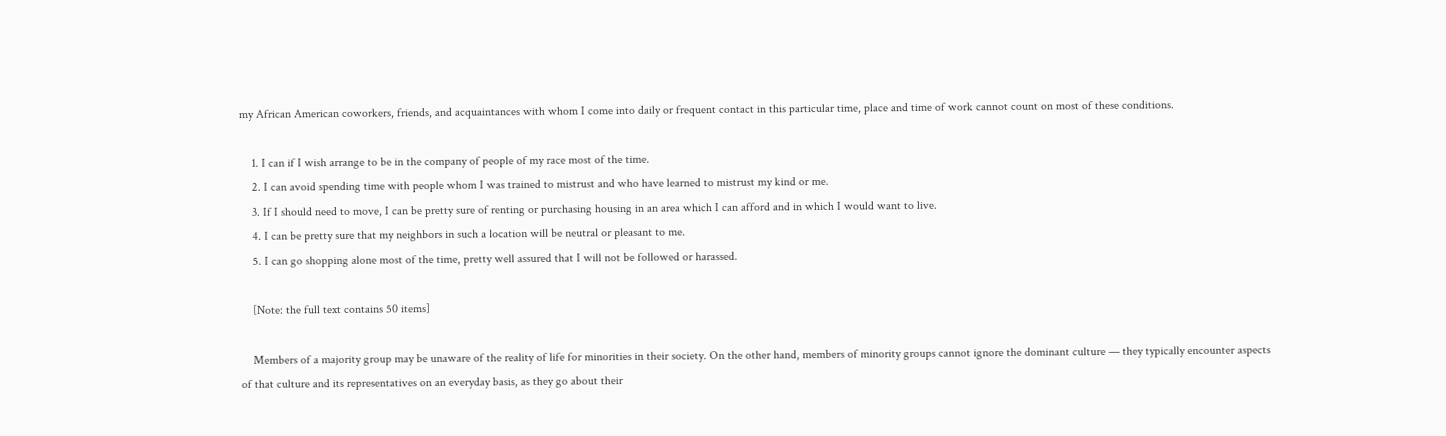my African American coworkers, friends, and acquaintances with whom I come into daily or frequent contact in this particular time, place and time of work cannot count on most of these conditions.

    1. I can if I wish arrange to be in the company of people of my race most of the time.
    2. I can avoid spending time with people whom I was trained to mistrust and who have learned to mistrust my kind or me.
    3. If I should need to move, I can be pretty sure of renting or purchasing housing in an area which I can afford and in which I would want to live.
    4. I can be pretty sure that my neighbors in such a location will be neutral or pleasant to me.
    5. I can go shopping alone most of the time, pretty well assured that I will not be followed or harassed.

    [Note: the full text contains 50 items]

    Members of a majority group may be unaware of the reality of life for minorities in their society. On the other hand, members of minority groups cannot ignore the dominant culture — they typically encounter aspects of that culture and its representatives on an everyday basis, as they go about their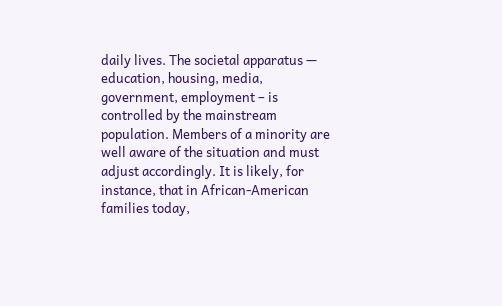daily lives. The societal apparatus — education, housing, media, government, employment – is controlled by the mainstream population. Members of a minority are well aware of the situation and must adjust accordingly. It is likely, for instance, that in African-American families today,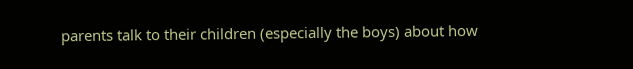parents talk to their children (especially the boys) about how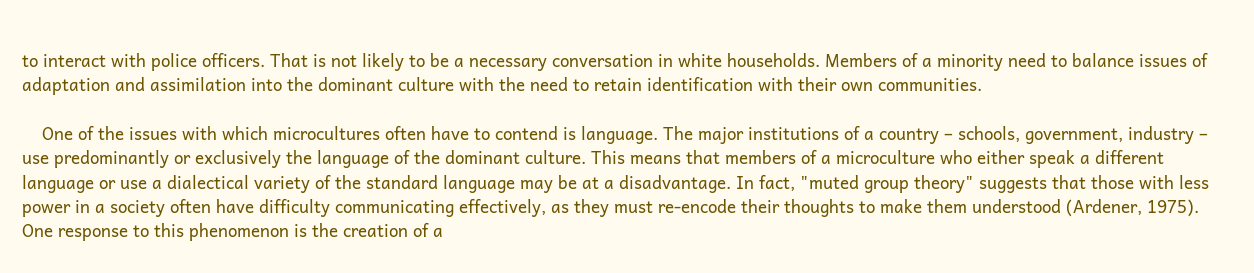to interact with police officers. That is not likely to be a necessary conversation in white households. Members of a minority need to balance issues of adaptation and assimilation into the dominant culture with the need to retain identification with their own communities.

    One of the issues with which microcultures often have to contend is language. The major institutions of a country – schools, government, industry – use predominantly or exclusively the language of the dominant culture. This means that members of a microculture who either speak a different language or use a dialectical variety of the standard language may be at a disadvantage. In fact, "muted group theory" suggests that those with less power in a society often have difficulty communicating effectively, as they must re-encode their thoughts to make them understood (Ardener, 1975). One response to this phenomenon is the creation of a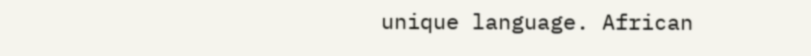unique language. African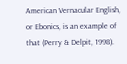American Vernacular English, or Ebonics, is an example of that (Perry & Delpit, 1998).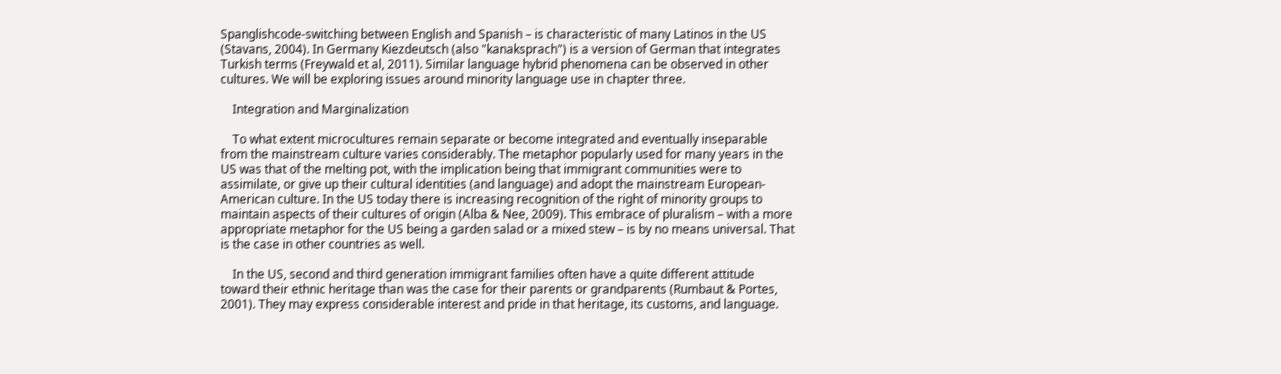Spanglishcode-switching between English and Spanish – is characteristic of many Latinos in the US (Stavans, 2004). In Germany Kiezdeutsch (also "kanaksprach") is a version of German that integrates Turkish terms (Freywald et al, 2011). Similar language hybrid phenomena can be observed in other cultures. We will be exploring issues around minority language use in chapter three.

    Integration and Marginalization

    To what extent microcultures remain separate or become integrated and eventually inseparable from the mainstream culture varies considerably. The metaphor popularly used for many years in the US was that of the melting pot, with the implication being that immigrant communities were to assimilate, or give up their cultural identities (and language) and adopt the mainstream European-American culture. In the US today there is increasing recognition of the right of minority groups to maintain aspects of their cultures of origin (Alba & Nee, 2009). This embrace of pluralism – with a more appropriate metaphor for the US being a garden salad or a mixed stew – is by no means universal. That is the case in other countries as well.

    In the US, second and third generation immigrant families often have a quite different attitude toward their ethnic heritage than was the case for their parents or grandparents (Rumbaut & Portes, 2001). They may express considerable interest and pride in that heritage, its customs, and language.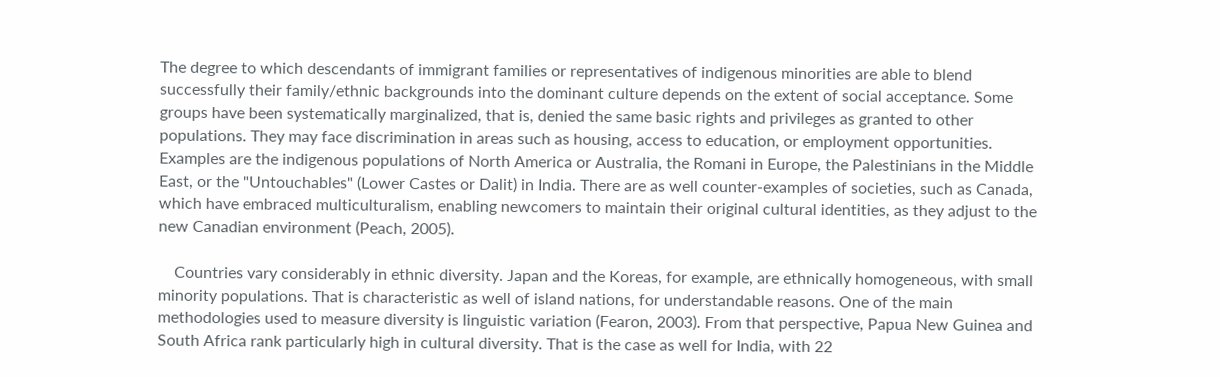The degree to which descendants of immigrant families or representatives of indigenous minorities are able to blend successfully their family/ethnic backgrounds into the dominant culture depends on the extent of social acceptance. Some groups have been systematically marginalized, that is, denied the same basic rights and privileges as granted to other populations. They may face discrimination in areas such as housing, access to education, or employment opportunities. Examples are the indigenous populations of North America or Australia, the Romani in Europe, the Palestinians in the Middle East, or the "Untouchables" (Lower Castes or Dalit) in India. There are as well counter-examples of societies, such as Canada, which have embraced multiculturalism, enabling newcomers to maintain their original cultural identities, as they adjust to the new Canadian environment (Peach, 2005).

    Countries vary considerably in ethnic diversity. Japan and the Koreas, for example, are ethnically homogeneous, with small minority populations. That is characteristic as well of island nations, for understandable reasons. One of the main methodologies used to measure diversity is linguistic variation (Fearon, 2003). From that perspective, Papua New Guinea and South Africa rank particularly high in cultural diversity. That is the case as well for India, with 22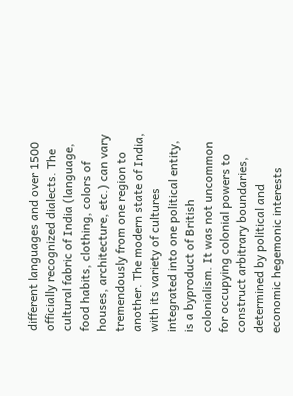different languages and over 1500 officially recognized dialects. The cultural fabric of India (language, food habits, clothing, colors of houses, architecture, etc.) can vary tremendously from one region to another. The modern state of India, with its variety of cultures integrated into one political entity, is a byproduct of British colonialism. It was not uncommon for occupying colonial powers to construct arbitrary boundaries, determined by political and economic hegemonic interests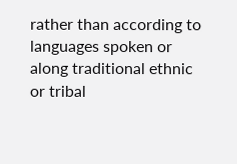rather than according to languages spoken or along traditional ethnic or tribal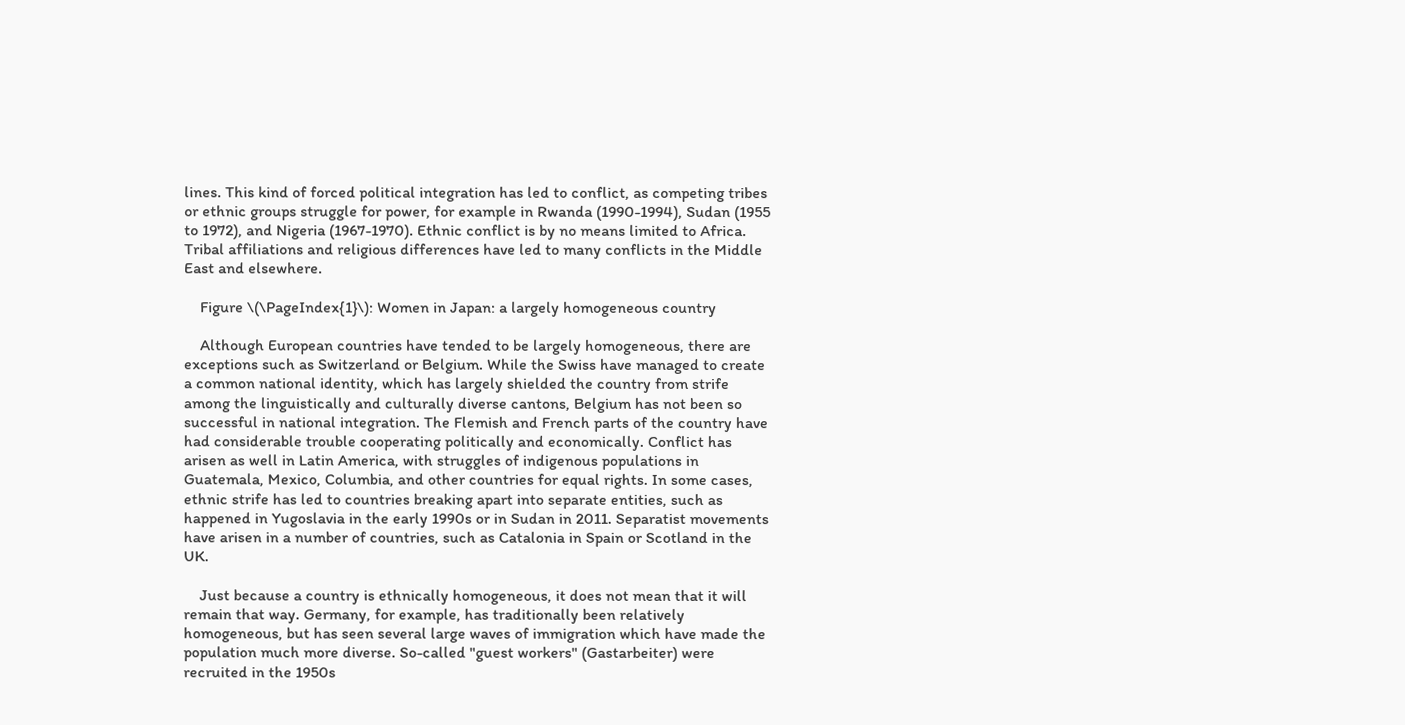lines. This kind of forced political integration has led to conflict, as competing tribes or ethnic groups struggle for power, for example in Rwanda (1990-1994), Sudan (1955 to 1972), and Nigeria (1967-1970). Ethnic conflict is by no means limited to Africa. Tribal affiliations and religious differences have led to many conflicts in the Middle East and elsewhere.

    Figure \(\PageIndex{1}\): Women in Japan: a largely homogeneous country

    Although European countries have tended to be largely homogeneous, there are exceptions such as Switzerland or Belgium. While the Swiss have managed to create a common national identity, which has largely shielded the country from strife among the linguistically and culturally diverse cantons, Belgium has not been so successful in national integration. The Flemish and French parts of the country have had considerable trouble cooperating politically and economically. Conflict has arisen as well in Latin America, with struggles of indigenous populations in Guatemala, Mexico, Columbia, and other countries for equal rights. In some cases, ethnic strife has led to countries breaking apart into separate entities, such as happened in Yugoslavia in the early 1990s or in Sudan in 2011. Separatist movements have arisen in a number of countries, such as Catalonia in Spain or Scotland in the UK.

    Just because a country is ethnically homogeneous, it does not mean that it will remain that way. Germany, for example, has traditionally been relatively homogeneous, but has seen several large waves of immigration which have made the population much more diverse. So-called "guest workers" (Gastarbeiter) were recruited in the 1950s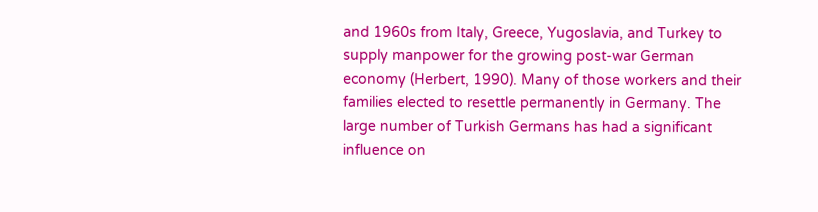and 1960s from Italy, Greece, Yugoslavia, and Turkey to supply manpower for the growing post-war German economy (Herbert, 1990). Many of those workers and their families elected to resettle permanently in Germany. The large number of Turkish Germans has had a significant influence on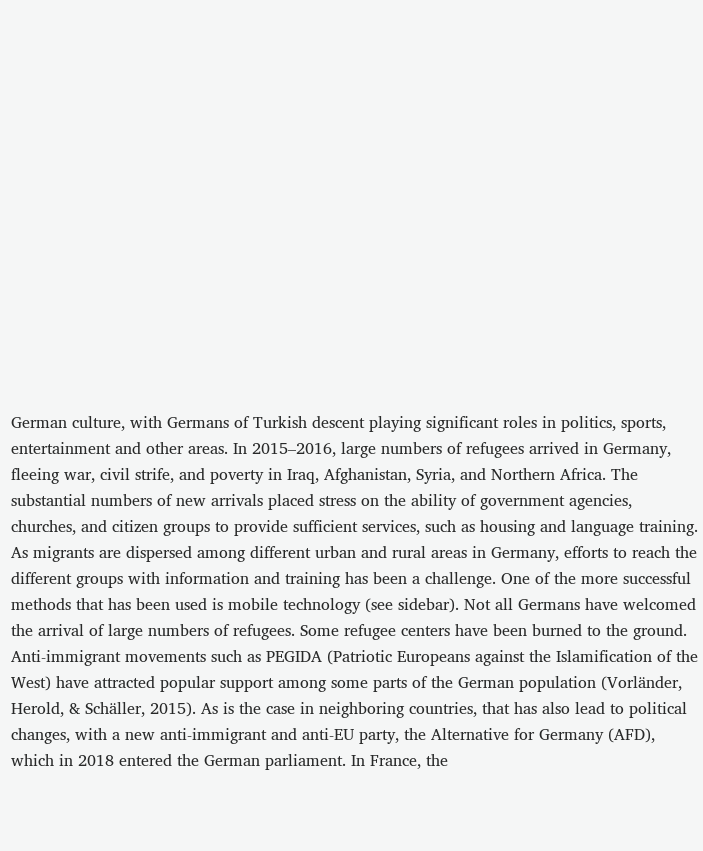German culture, with Germans of Turkish descent playing significant roles in politics, sports, entertainment and other areas. In 2015–2016, large numbers of refugees arrived in Germany, fleeing war, civil strife, and poverty in Iraq, Afghanistan, Syria, and Northern Africa. The substantial numbers of new arrivals placed stress on the ability of government agencies, churches, and citizen groups to provide sufficient services, such as housing and language training. As migrants are dispersed among different urban and rural areas in Germany, efforts to reach the different groups with information and training has been a challenge. One of the more successful methods that has been used is mobile technology (see sidebar). Not all Germans have welcomed the arrival of large numbers of refugees. Some refugee centers have been burned to the ground. Anti-immigrant movements such as PEGIDA (Patriotic Europeans against the Islamification of the West) have attracted popular support among some parts of the German population (Vorländer, Herold, & Schäller, 2015). As is the case in neighboring countries, that has also lead to political changes, with a new anti-immigrant and anti-EU party, the Alternative for Germany (AFD), which in 2018 entered the German parliament. In France, the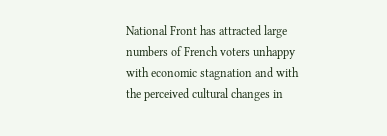National Front has attracted large numbers of French voters unhappy with economic stagnation and with the perceived cultural changes in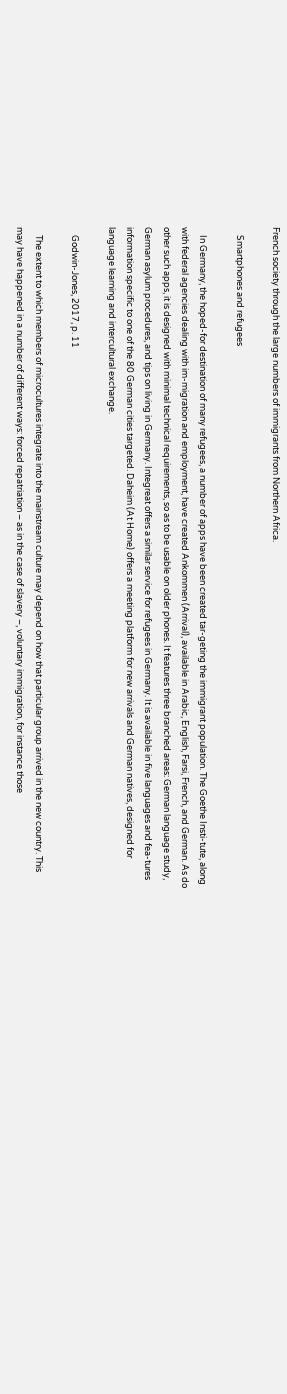French society through the large numbers of immigrants from Northern Africa.

    Smartphones and refugees

    In Germany, the hoped-for destination of many refugees, a number of apps have been created tar-geting the immigrant population. The Goethe Insti-tute, along with federal agencies dealing with im-migration and employment, have created Ankommen (Arrival), available in Arabic, English, Farsi, French, and German. As do other such apps, it is designed with minimal technical requirements, so as to be usable on older phones. It features three branched areas: German language study, German asylum procedures, and tips on living in Germany. Integreat offers a similar service for refugees in Germany. It is available in five languages and fea-tures information specific to one of the 80 German cities targeted. Daheim (At Home) offers a meeting platform for new arrivals and German natives, designed for language learning and intercultural exchange.

    Godwin-Jones, 2017, p. 11

    The extent to which members of microcultures integrate into the mainstream culture may depend on how that particular group arrived in the new country. This may have happened in a number of different ways: forced repatriation – as in the case of slavery –, voluntary immigration, for instance those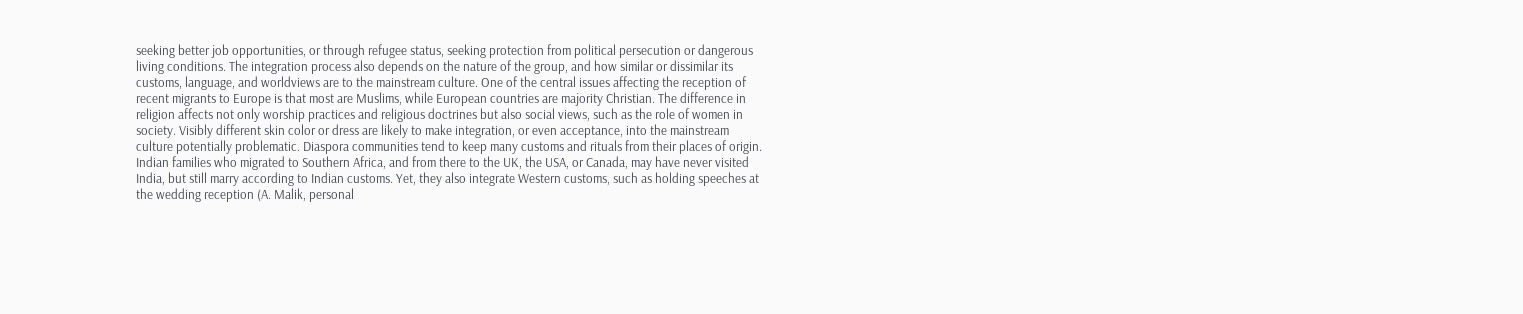seeking better job opportunities, or through refugee status, seeking protection from political persecution or dangerous living conditions. The integration process also depends on the nature of the group, and how similar or dissimilar its customs, language, and worldviews are to the mainstream culture. One of the central issues affecting the reception of recent migrants to Europe is that most are Muslims, while European countries are majority Christian. The difference in religion affects not only worship practices and religious doctrines but also social views, such as the role of women in society. Visibly different skin color or dress are likely to make integration, or even acceptance, into the mainstream culture potentially problematic. Diaspora communities tend to keep many customs and rituals from their places of origin. Indian families who migrated to Southern Africa, and from there to the UK, the USA, or Canada, may have never visited India, but still marry according to Indian customs. Yet, they also integrate Western customs, such as holding speeches at the wedding reception (A. Malik, personal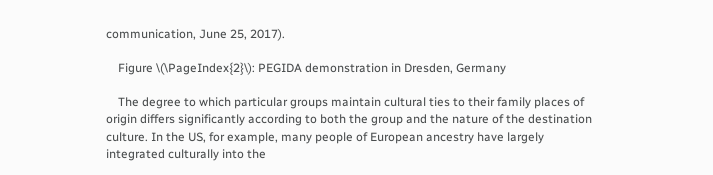communication, June 25, 2017).

    Figure \(\PageIndex{2}\): PEGIDA demonstration in Dresden, Germany

    The degree to which particular groups maintain cultural ties to their family places of origin differs significantly according to both the group and the nature of the destination culture. In the US, for example, many people of European ancestry have largely integrated culturally into the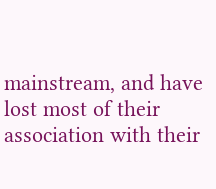mainstream, and have lost most of their association with their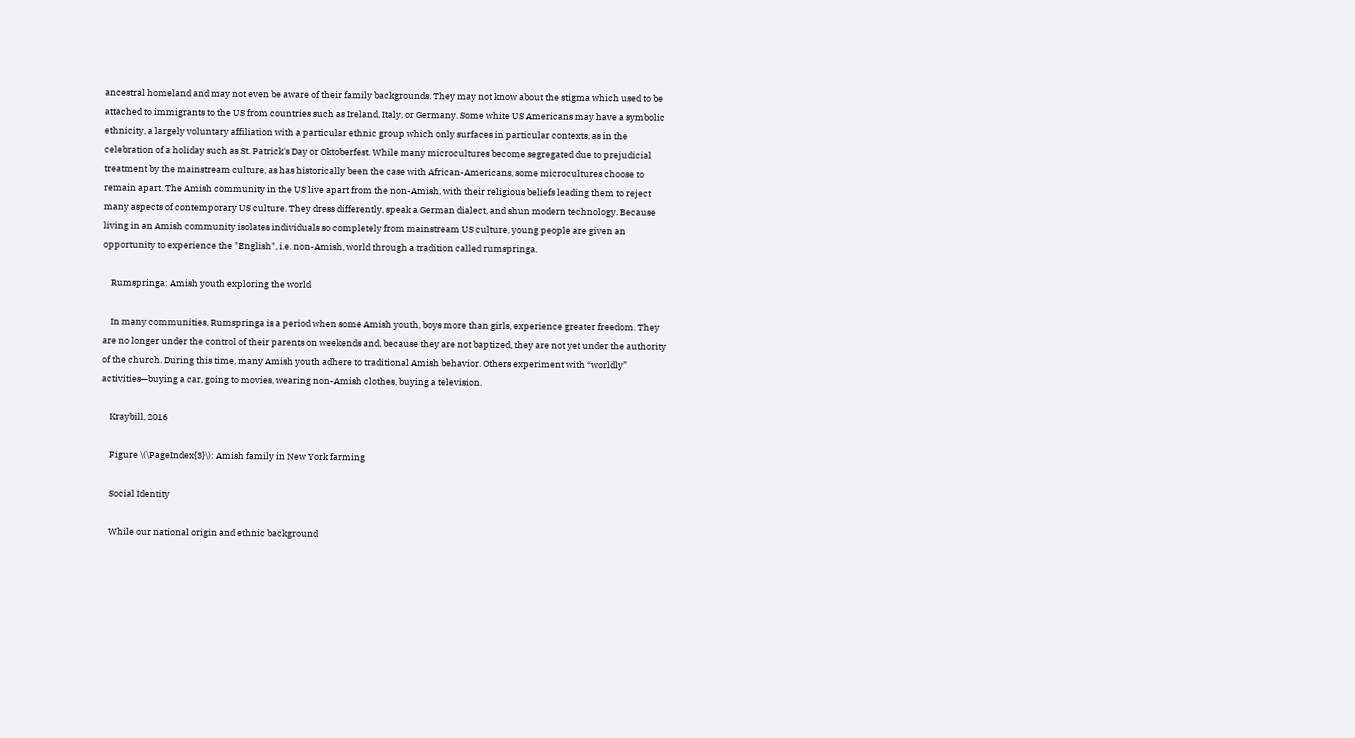ancestral homeland and may not even be aware of their family backgrounds. They may not know about the stigma which used to be attached to immigrants to the US from countries such as Ireland, Italy, or Germany. Some white US Americans may have a symbolic ethnicity, a largely voluntary affiliation with a particular ethnic group which only surfaces in particular contexts, as in the celebration of a holiday such as St. Patrick's Day or Oktoberfest. While many microcultures become segregated due to prejudicial treatment by the mainstream culture, as has historically been the case with African-Americans, some microcultures choose to remain apart. The Amish community in the US live apart from the non-Amish, with their religious beliefs leading them to reject many aspects of contemporary US culture. They dress differently, speak a German dialect, and shun modern technology. Because living in an Amish community isolates individuals so completely from mainstream US culture, young people are given an opportunity to experience the "English", i.e. non-Amish, world through a tradition called rumspringa.

    Rumspringa: Amish youth exploring the world

    In many communities, Rumspringa is a period when some Amish youth, boys more than girls, experience greater freedom. They are no longer under the control of their parents on weekends and, because they are not baptized, they are not yet under the authority of the church. During this time, many Amish youth adhere to traditional Amish behavior. Others experiment with “worldly” activities—buying a car, going to movies, wearing non-Amish clothes, buying a television.

    Kraybill, 2016

    Figure \(\PageIndex{3}\): Amish family in New York farming

    Social Identity

    While our national origin and ethnic background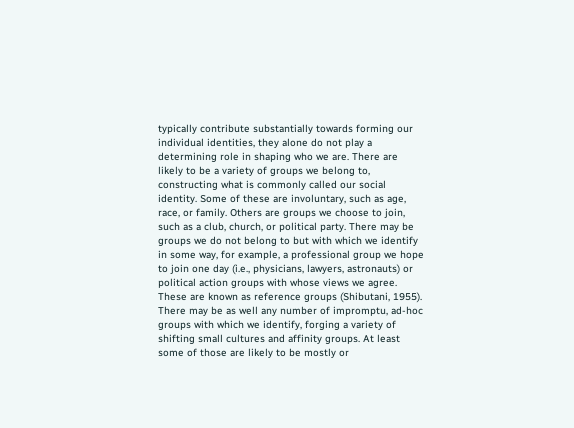typically contribute substantially towards forming our individual identities, they alone do not play a determining role in shaping who we are. There are likely to be a variety of groups we belong to, constructing what is commonly called our social identity. Some of these are involuntary, such as age, race, or family. Others are groups we choose to join, such as a club, church, or political party. There may be groups we do not belong to but with which we identify in some way, for example, a professional group we hope to join one day (i.e., physicians, lawyers, astronauts) or political action groups with whose views we agree. These are known as reference groups (Shibutani, 1955). There may be as well any number of impromptu, ad-hoc groups with which we identify, forging a variety of shifting small cultures and affinity groups. At least some of those are likely to be mostly or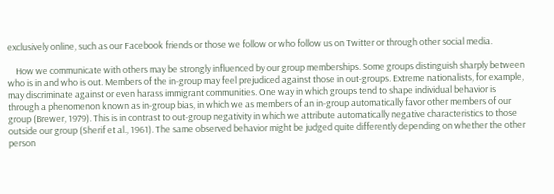exclusively online, such as our Facebook friends or those we follow or who follow us on Twitter or through other social media.

    How we communicate with others may be strongly influenced by our group memberships. Some groups distinguish sharply between who is in and who is out. Members of the in-group may feel prejudiced against those in out-groups. Extreme nationalists, for example, may discriminate against or even harass immigrant communities. One way in which groups tend to shape individual behavior is through a phenomenon known as in-group bias, in which we as members of an in-group automatically favor other members of our group (Brewer, 1979). This is in contrast to out-group negativity in which we attribute automatically negative characteristics to those outside our group (Sherif et al., 1961). The same observed behavior might be judged quite differently depending on whether the other person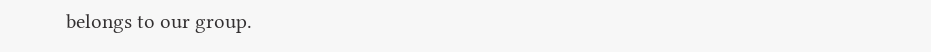belongs to our group.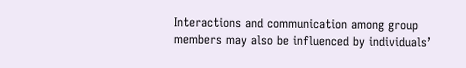Interactions and communication among group members may also be influenced by individuals’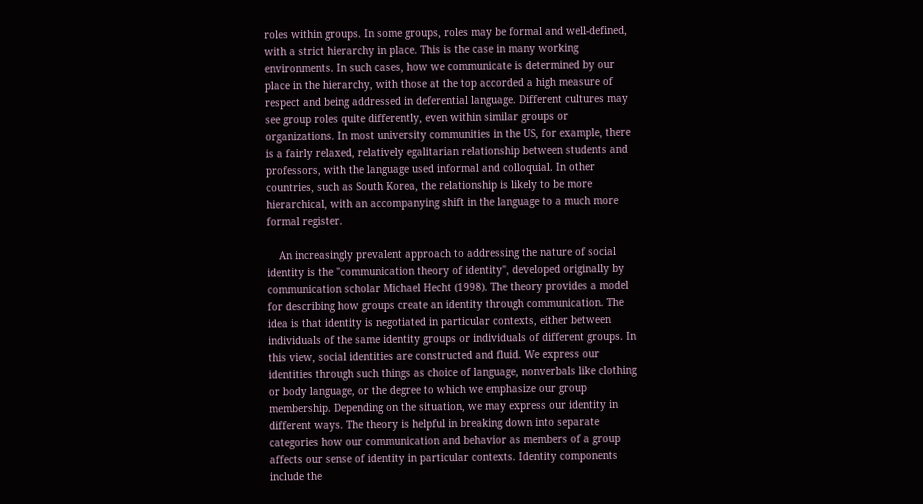roles within groups. In some groups, roles may be formal and well-defined, with a strict hierarchy in place. This is the case in many working environments. In such cases, how we communicate is determined by our place in the hierarchy, with those at the top accorded a high measure of respect and being addressed in deferential language. Different cultures may see group roles quite differently, even within similar groups or organizations. In most university communities in the US, for example, there is a fairly relaxed, relatively egalitarian relationship between students and professors, with the language used informal and colloquial. In other countries, such as South Korea, the relationship is likely to be more hierarchical, with an accompanying shift in the language to a much more formal register.

    An increasingly prevalent approach to addressing the nature of social identity is the "communication theory of identity", developed originally by communication scholar Michael Hecht (1998). The theory provides a model for describing how groups create an identity through communication. The idea is that identity is negotiated in particular contexts, either between individuals of the same identity groups or individuals of different groups. In this view, social identities are constructed and fluid. We express our identities through such things as choice of language, nonverbals like clothing or body language, or the degree to which we emphasize our group membership. Depending on the situation, we may express our identity in different ways. The theory is helpful in breaking down into separate categories how our communication and behavior as members of a group affects our sense of identity in particular contexts. Identity components include the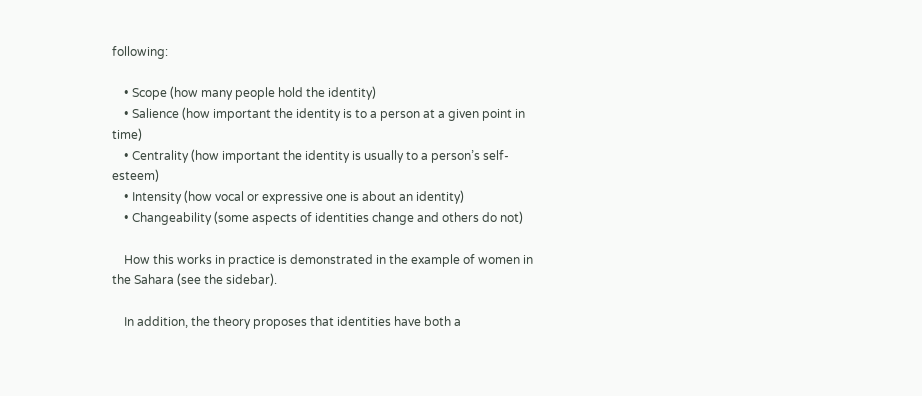following:

    • Scope (how many people hold the identity)
    • Salience (how important the identity is to a person at a given point in time)
    • Centrality (how important the identity is usually to a person’s self-esteem)
    • Intensity (how vocal or expressive one is about an identity)
    • Changeability (some aspects of identities change and others do not)

    How this works in practice is demonstrated in the example of women in the Sahara (see the sidebar).

    In addition, the theory proposes that identities have both a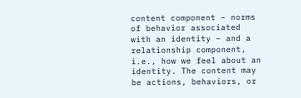content component – norms of behavior associated with an identity – and a relationship component, i.e., how we feel about an identity. The content may be actions, behaviors, or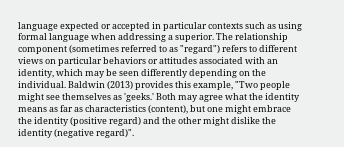language expected or accepted in particular contexts such as using formal language when addressing a superior. The relationship component (sometimes referred to as "regard") refers to different views on particular behaviors or attitudes associated with an identity, which may be seen differently depending on the individual. Baldwin (2013) provides this example, "Two people might see themselves as 'geeks.' Both may agree what the identity means as far as characteristics (content), but one might embrace the identity (positive regard) and the other might dislike the identity (negative regard)".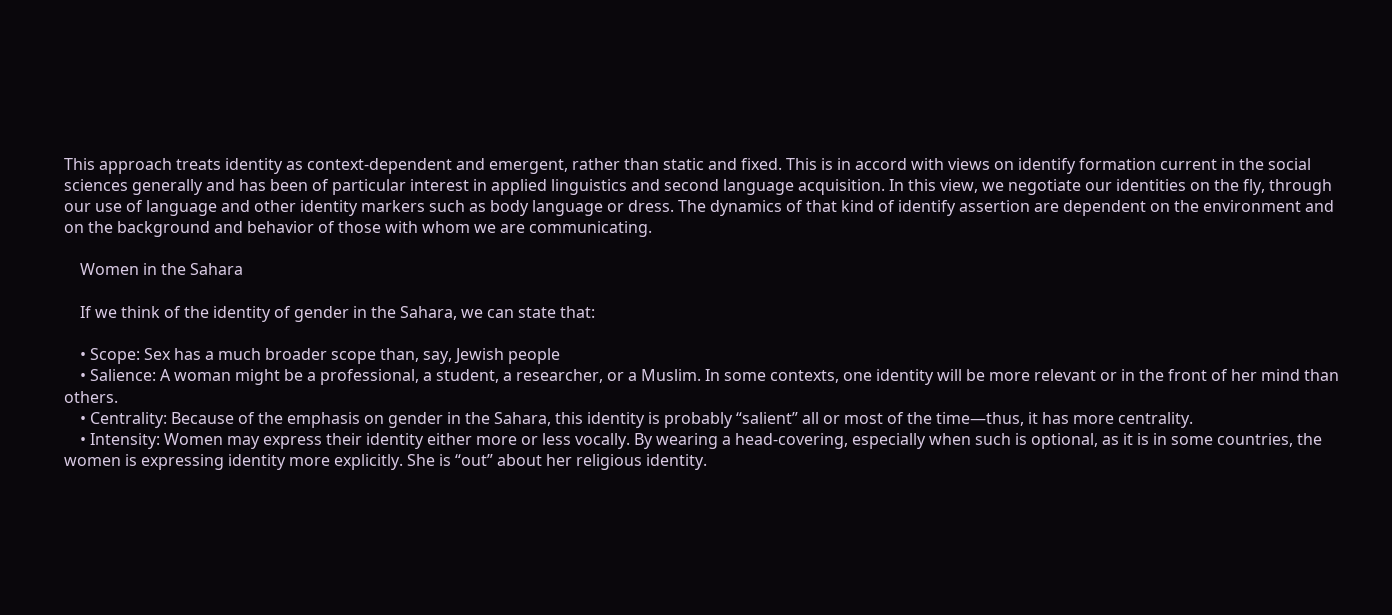This approach treats identity as context-dependent and emergent, rather than static and fixed. This is in accord with views on identify formation current in the social sciences generally and has been of particular interest in applied linguistics and second language acquisition. In this view, we negotiate our identities on the fly, through our use of language and other identity markers such as body language or dress. The dynamics of that kind of identify assertion are dependent on the environment and on the background and behavior of those with whom we are communicating.

    Women in the Sahara

    If we think of the identity of gender in the Sahara, we can state that:

    • Scope: Sex has a much broader scope than, say, Jewish people
    • Salience: A woman might be a professional, a student, a researcher, or a Muslim. In some contexts, one identity will be more relevant or in the front of her mind than others.
    • Centrality: Because of the emphasis on gender in the Sahara, this identity is probably “salient” all or most of the time—thus, it has more centrality.
    • Intensity: Women may express their identity either more or less vocally. By wearing a head-covering, especially when such is optional, as it is in some countries, the women is expressing identity more explicitly. She is “out” about her religious identity.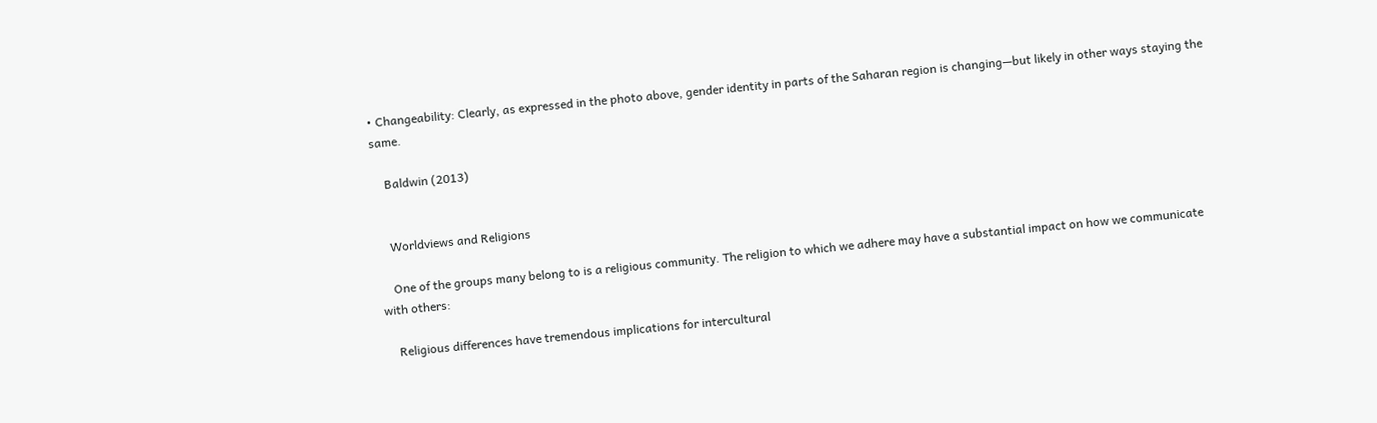• Changeability: Clearly, as expressed in the photo above, gender identity in parts of the Saharan region is changing—but likely in other ways staying the same.

    Baldwin (2013)


    Worldviews and Religions

    One of the groups many belong to is a religious community. The religion to which we adhere may have a substantial impact on how we communicate with others:

    Religious differences have tremendous implications for intercultural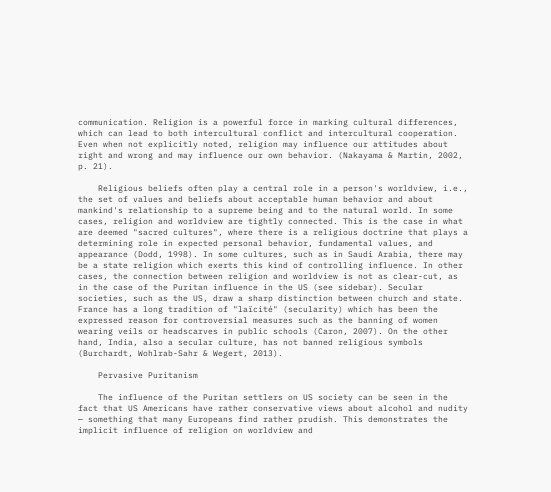communication. Religion is a powerful force in marking cultural differences, which can lead to both intercultural conflict and intercultural cooperation. Even when not explicitly noted, religion may influence our attitudes about right and wrong and may influence our own behavior. (Nakayama & Martin, 2002, p. 21).

    Religious beliefs often play a central role in a person's worldview, i.e., the set of values and beliefs about acceptable human behavior and about mankind's relationship to a supreme being and to the natural world. In some cases, religion and worldview are tightly connected. This is the case in what are deemed "sacred cultures", where there is a religious doctrine that plays a determining role in expected personal behavior, fundamental values, and appearance (Dodd, 1998). In some cultures, such as in Saudi Arabia, there may be a state religion which exerts this kind of controlling influence. In other cases, the connection between religion and worldview is not as clear-cut, as in the case of the Puritan influence in the US (see sidebar). Secular societies, such as the US, draw a sharp distinction between church and state. France has a long tradition of "laïcité" (secularity) which has been the expressed reason for controversial measures such as the banning of women wearing veils or headscarves in public schools (Caron, 2007). On the other hand, India, also a secular culture, has not banned religious symbols (Burchardt, Wohlrab-Sahr & Wegert, 2013).

    Pervasive Puritanism

    The influence of the Puritan settlers on US society can be seen in the fact that US Americans have rather conservative views about alcohol and nudity — something that many Europeans find rather prudish. This demonstrates the implicit influence of religion on worldview and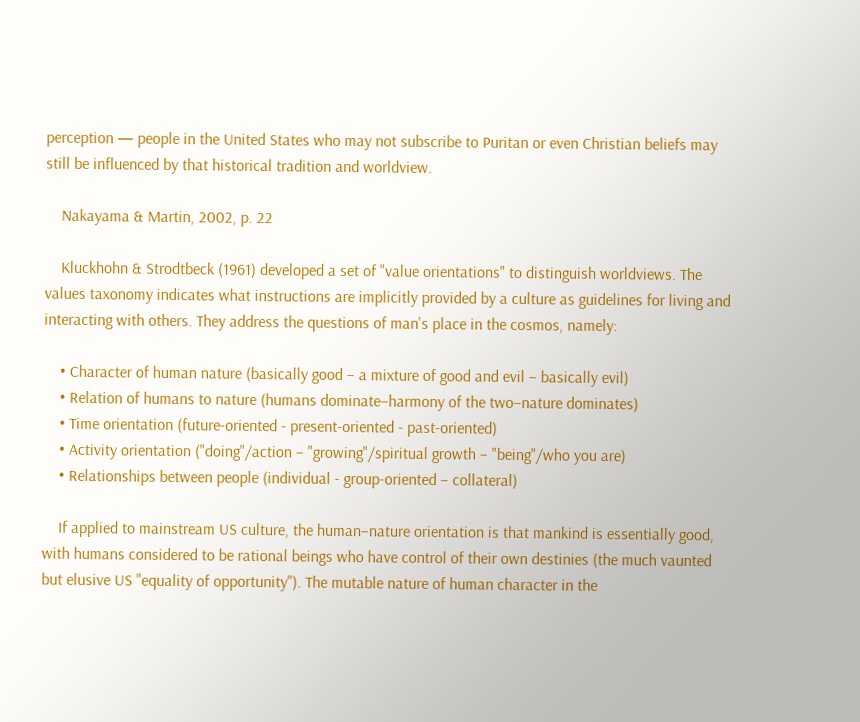perception — people in the United States who may not subscribe to Puritan or even Christian beliefs may still be influenced by that historical tradition and worldview.

    Nakayama & Martin, 2002, p. 22

    Kluckhohn & Strodtbeck (1961) developed a set of "value orientations" to distinguish worldviews. The values taxonomy indicates what instructions are implicitly provided by a culture as guidelines for living and interacting with others. They address the questions of man's place in the cosmos, namely:

    • Character of human nature (basically good – a mixture of good and evil – basically evil)
    • Relation of humans to nature (humans dominate–harmony of the two–nature dominates)
    • Time orientation (future-oriented - present-oriented - past-oriented)
    • Activity orientation ("doing"/action – "growing"/spiritual growth – "being"/who you are)
    • Relationships between people (individual - group-oriented – collateral)

    If applied to mainstream US culture, the human–nature orientation is that mankind is essentially good, with humans considered to be rational beings who have control of their own destinies (the much vaunted but elusive US "equality of opportunity"). The mutable nature of human character in the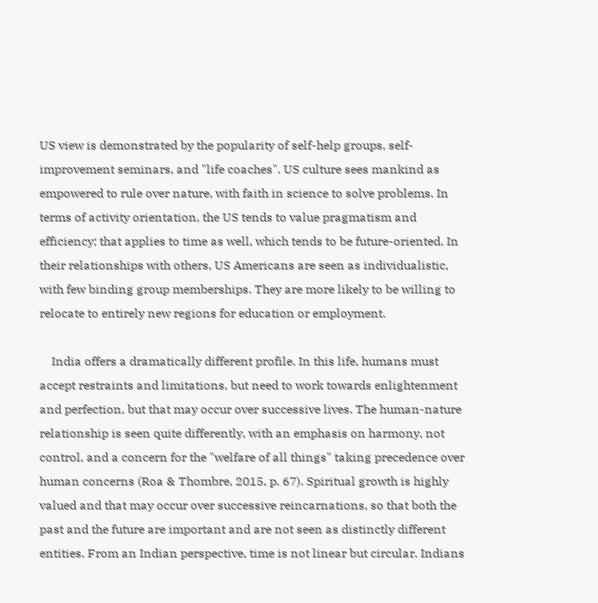US view is demonstrated by the popularity of self-help groups, self-improvement seminars, and "life coaches". US culture sees mankind as empowered to rule over nature, with faith in science to solve problems. In terms of activity orientation, the US tends to value pragmatism and efficiency; that applies to time as well, which tends to be future-oriented. In their relationships with others, US Americans are seen as individualistic, with few binding group memberships. They are more likely to be willing to relocate to entirely new regions for education or employment.

    India offers a dramatically different profile. In this life, humans must accept restraints and limitations, but need to work towards enlightenment and perfection, but that may occur over successive lives. The human-nature relationship is seen quite differently, with an emphasis on harmony, not control, and a concern for the "welfare of all things" taking precedence over human concerns (Roa & Thombre, 2015, p. 67). Spiritual growth is highly valued and that may occur over successive reincarnations, so that both the past and the future are important and are not seen as distinctly different entities. From an Indian perspective, time is not linear but circular. Indians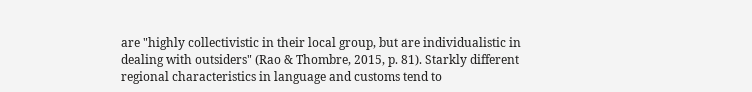are "highly collectivistic in their local group, but are individualistic in dealing with outsiders" (Rao & Thombre, 2015, p. 81). Starkly different regional characteristics in language and customs tend to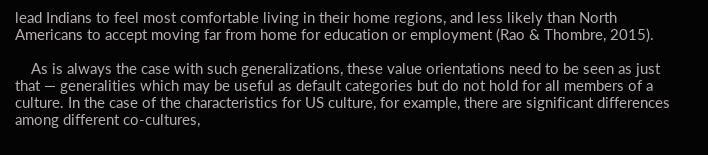lead Indians to feel most comfortable living in their home regions, and less likely than North Americans to accept moving far from home for education or employment (Rao & Thombre, 2015).

    As is always the case with such generalizations, these value orientations need to be seen as just that — generalities which may be useful as default categories but do not hold for all members of a culture. In the case of the characteristics for US culture, for example, there are significant differences among different co-cultures,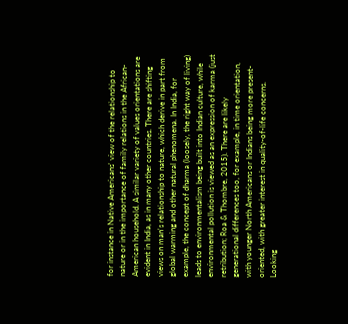for instance in Native Americans' view of the relationship to nature or in the importance of family relations in the African-American household. A similar variety of values orientations are evident in India, as in many other countries. There are shifting views on man's relationship to nature, which derive in part from global warming and other natural phenomena. In India, for example, the concept of dharma (loosely, the right way of living) leads to environmentalism being built into Indian culture, while environmental pollution is viewed as an expression of karma (just retribution; Roa & Thombre, 2015). There are likely generational differences too, for example, in time orientation, with younger North Americans or Indians being more present-oriented, with greater interest in quality-of-life concerns. Looking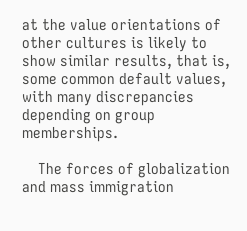at the value orientations of other cultures is likely to show similar results, that is, some common default values, with many discrepancies depending on group memberships.

    The forces of globalization and mass immigration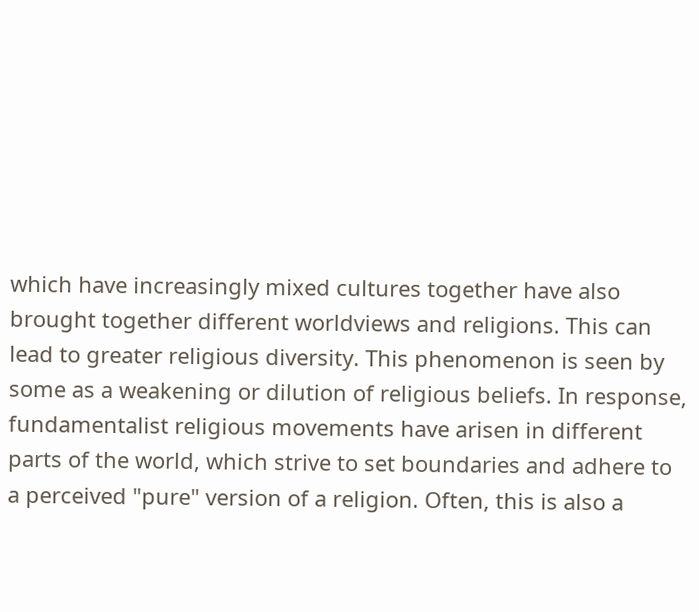which have increasingly mixed cultures together have also brought together different worldviews and religions. This can lead to greater religious diversity. This phenomenon is seen by some as a weakening or dilution of religious beliefs. In response, fundamentalist religious movements have arisen in different parts of the world, which strive to set boundaries and adhere to a perceived "pure" version of a religion. Often, this is also a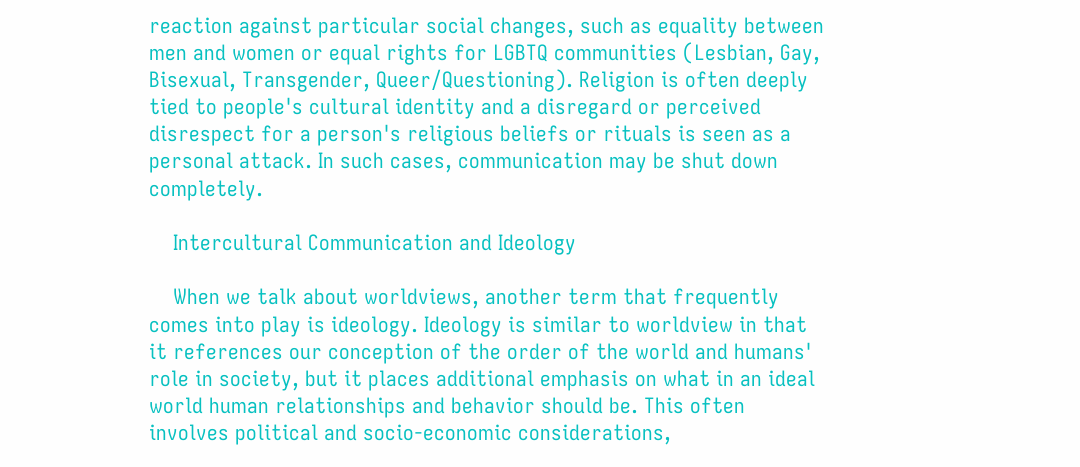reaction against particular social changes, such as equality between men and women or equal rights for LGBTQ communities (Lesbian, Gay, Bisexual, Transgender, Queer/Questioning). Religion is often deeply tied to people's cultural identity and a disregard or perceived disrespect for a person's religious beliefs or rituals is seen as a personal attack. In such cases, communication may be shut down completely.

    Intercultural Communication and Ideology

    When we talk about worldviews, another term that frequently comes into play is ideology. Ideology is similar to worldview in that it references our conception of the order of the world and humans' role in society, but it places additional emphasis on what in an ideal world human relationships and behavior should be. This often involves political and socio-economic considerations,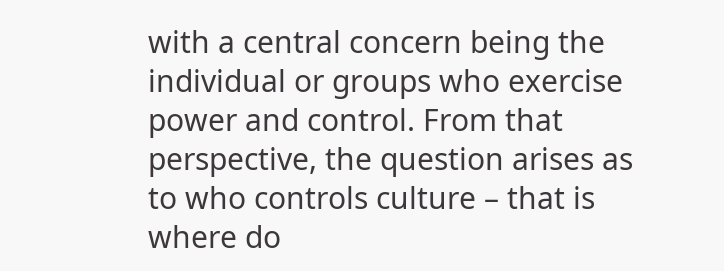with a central concern being the individual or groups who exercise power and control. From that perspective, the question arises as to who controls culture – that is where do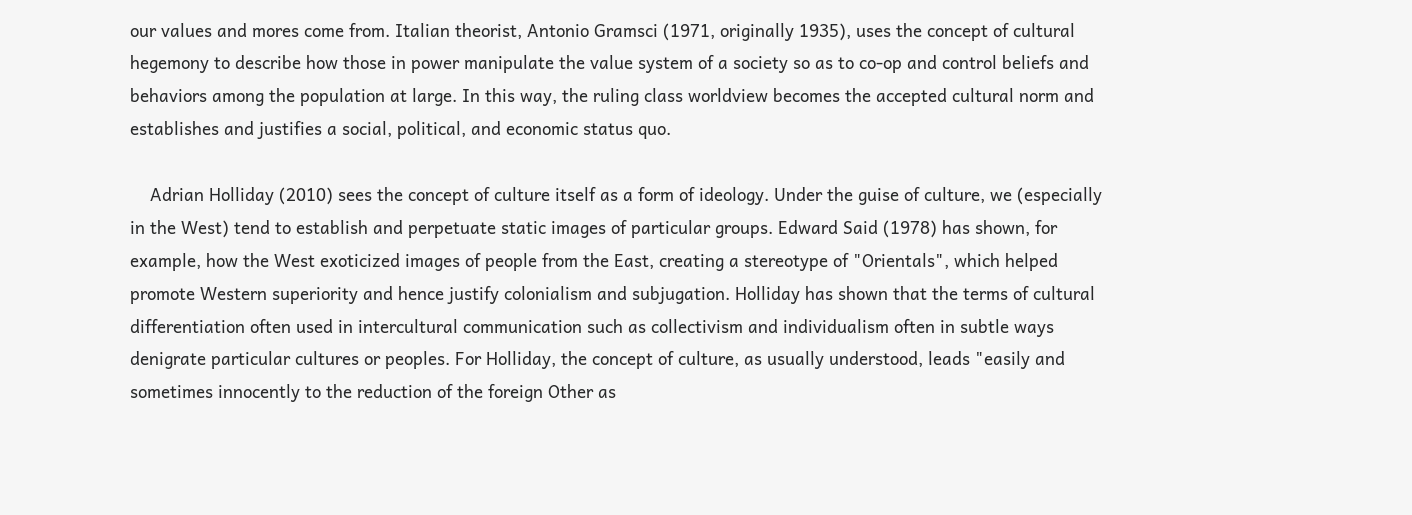our values and mores come from. Italian theorist, Antonio Gramsci (1971, originally 1935), uses the concept of cultural hegemony to describe how those in power manipulate the value system of a society so as to co-op and control beliefs and behaviors among the population at large. In this way, the ruling class worldview becomes the accepted cultural norm and establishes and justifies a social, political, and economic status quo.

    Adrian Holliday (2010) sees the concept of culture itself as a form of ideology. Under the guise of culture, we (especially in the West) tend to establish and perpetuate static images of particular groups. Edward Said (1978) has shown, for example, how the West exoticized images of people from the East, creating a stereotype of "Orientals", which helped promote Western superiority and hence justify colonialism and subjugation. Holliday has shown that the terms of cultural differentiation often used in intercultural communication such as collectivism and individualism often in subtle ways denigrate particular cultures or peoples. For Holliday, the concept of culture, as usually understood, leads "easily and sometimes innocently to the reduction of the foreign Other as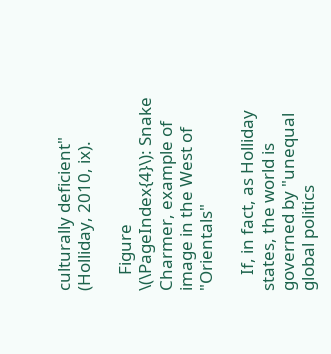culturally deficient" (Holliday, 2010, ix).

    Figure \(\PageIndex{4}\): Snake Charmer, example of image in the West of "Orientals"

    If, in fact, as Holliday states, the world is governed by "unequal global politics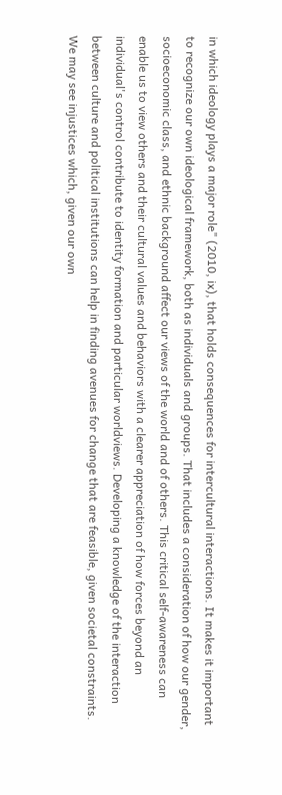in which ideology plays a major role" (2010, ix), that holds consequences for intercultural interactions. It makes it important to recognize our own ideological framework, both as individuals and groups. That includes a consideration of how our gender, socioeconomic class, and ethnic background affect our views of the world and of others. This critical self-awareness can enable us to view others and their cultural values and behaviors with a clearer appreciation of how forces beyond an individual's control contribute to identity formation and particular worldviews. Developing a knowledge of the interaction between culture and political institutions can help in finding avenues for change that are feasible, given societal constraints. We may see injustices which, given our own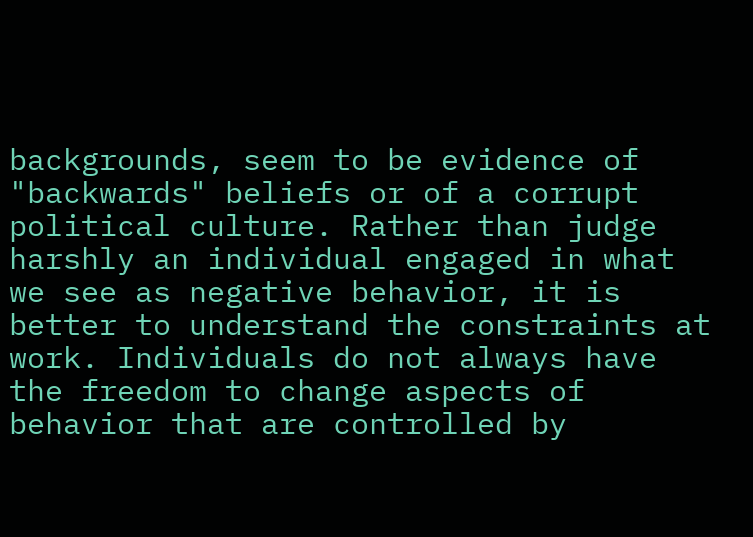backgrounds, seem to be evidence of "backwards" beliefs or of a corrupt political culture. Rather than judge harshly an individual engaged in what we see as negative behavior, it is better to understand the constraints at work. Individuals do not always have the freedom to change aspects of behavior that are controlled by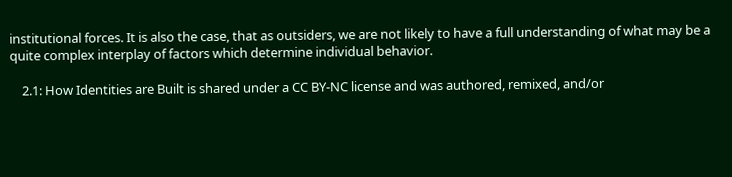institutional forces. It is also the case, that as outsiders, we are not likely to have a full understanding of what may be a quite complex interplay of factors which determine individual behavior.

    2.1: How Identities are Built is shared under a CC BY-NC license and was authored, remixed, and/or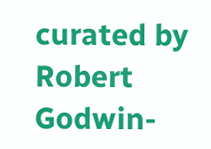curated by Robert Godwin-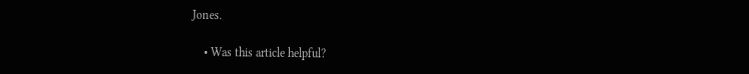Jones.

    • Was this article helpful?